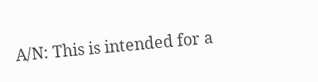A/N: This is intended for a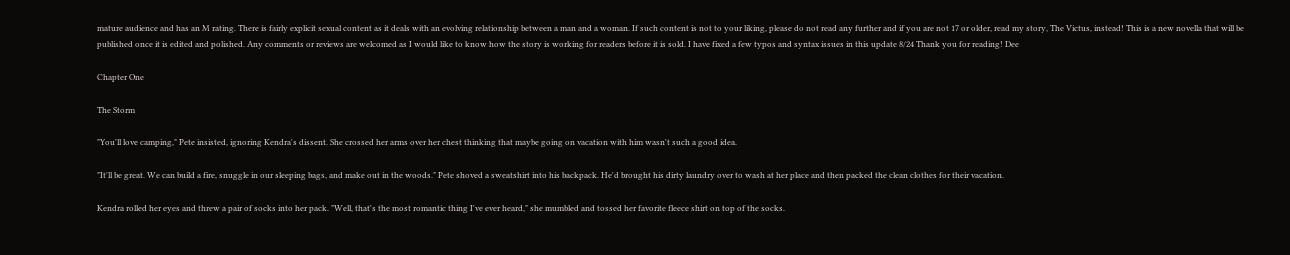mature audience and has an M rating. There is fairly explicit sexual content as it deals with an evolving relationship between a man and a woman. If such content is not to your liking, please do not read any further and if you are not 17 or older, read my story, The Victus, instead! This is a new novella that will be published once it is edited and polished. Any comments or reviews are welcomed as I would like to know how the story is working for readers before it is sold. I have fixed a few typos and syntax issues in this update 8/24 Thank you for reading! Dee

Chapter One

The Storm

"You'll love camping," Pete insisted, ignoring Kendra's dissent. She crossed her arms over her chest thinking that maybe going on vacation with him wasn't such a good idea.

"It'll be great. We can build a fire, snuggle in our sleeping bags, and make out in the woods." Pete shoved a sweatshirt into his backpack. He'd brought his dirty laundry over to wash at her place and then packed the clean clothes for their vacation.

Kendra rolled her eyes and threw a pair of socks into her pack. "Well, that's the most romantic thing I've ever heard," she mumbled and tossed her favorite fleece shirt on top of the socks.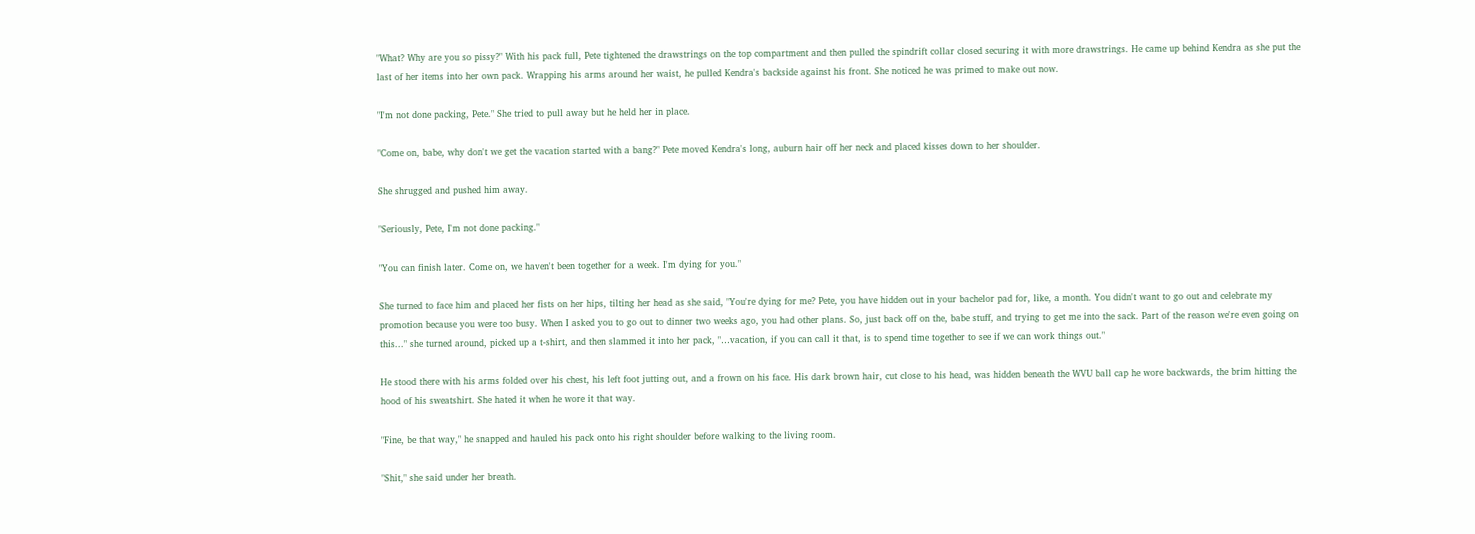"What? Why are you so pissy?" With his pack full, Pete tightened the drawstrings on the top compartment and then pulled the spindrift collar closed securing it with more drawstrings. He came up behind Kendra as she put the last of her items into her own pack. Wrapping his arms around her waist, he pulled Kendra's backside against his front. She noticed he was primed to make out now.

"I'm not done packing, Pete." She tried to pull away but he held her in place.

"Come on, babe, why don't we get the vacation started with a bang?" Pete moved Kendra's long, auburn hair off her neck and placed kisses down to her shoulder.

She shrugged and pushed him away.

"Seriously, Pete, I'm not done packing."

"You can finish later. Come on, we haven't been together for a week. I'm dying for you."

She turned to face him and placed her fists on her hips, tilting her head as she said, "You're dying for me? Pete, you have hidden out in your bachelor pad for, like, a month. You didn't want to go out and celebrate my promotion because you were too busy. When I asked you to go out to dinner two weeks ago, you had other plans. So, just back off on the, babe stuff, and trying to get me into the sack. Part of the reason we're even going on this..." she turned around, picked up a t-shirt, and then slammed it into her pack, "…vacation, if you can call it that, is to spend time together to see if we can work things out."

He stood there with his arms folded over his chest, his left foot jutting out, and a frown on his face. His dark brown hair, cut close to his head, was hidden beneath the WVU ball cap he wore backwards, the brim hitting the hood of his sweatshirt. She hated it when he wore it that way.

"Fine, be that way," he snapped and hauled his pack onto his right shoulder before walking to the living room.

"Shit," she said under her breath.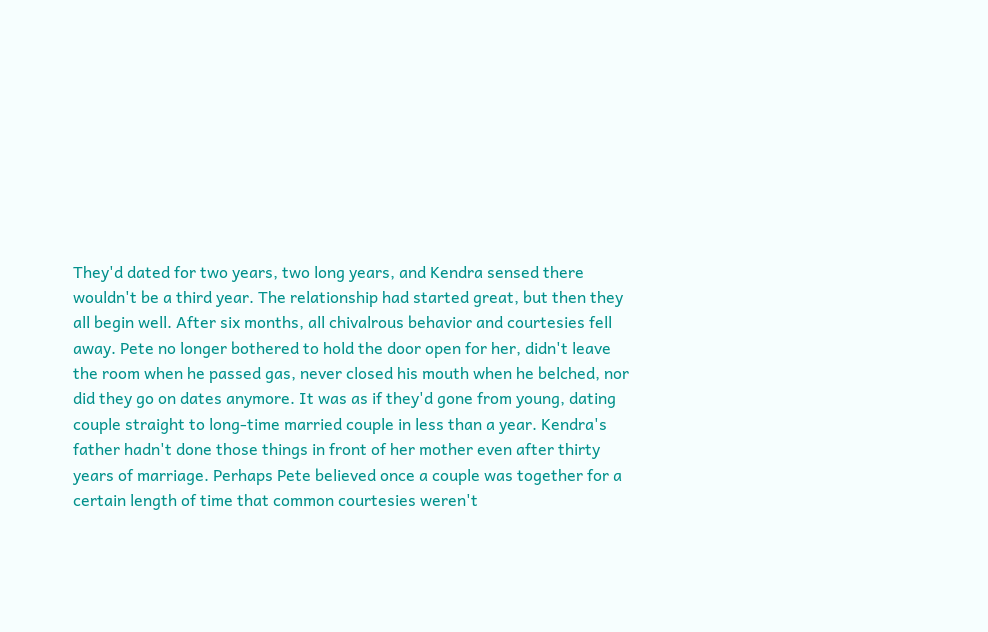They'd dated for two years, two long years, and Kendra sensed there wouldn't be a third year. The relationship had started great, but then they all begin well. After six months, all chivalrous behavior and courtesies fell away. Pete no longer bothered to hold the door open for her, didn't leave the room when he passed gas, never closed his mouth when he belched, nor did they go on dates anymore. It was as if they'd gone from young, dating couple straight to long-time married couple in less than a year. Kendra's father hadn't done those things in front of her mother even after thirty years of marriage. Perhaps Pete believed once a couple was together for a certain length of time that common courtesies weren't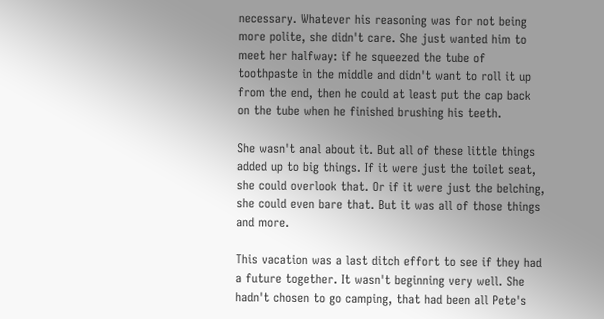necessary. Whatever his reasoning was for not being more polite, she didn't care. She just wanted him to meet her halfway: if he squeezed the tube of toothpaste in the middle and didn't want to roll it up from the end, then he could at least put the cap back on the tube when he finished brushing his teeth.

She wasn't anal about it. But all of these little things added up to big things. If it were just the toilet seat, she could overlook that. Or if it were just the belching, she could even bare that. But it was all of those things and more.

This vacation was a last ditch effort to see if they had a future together. It wasn't beginning very well. She hadn't chosen to go camping, that had been all Pete's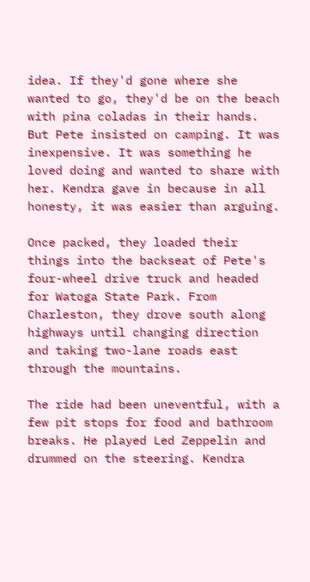idea. If they'd gone where she wanted to go, they'd be on the beach with pina coladas in their hands. But Pete insisted on camping. It was inexpensive. It was something he loved doing and wanted to share with her. Kendra gave in because in all honesty, it was easier than arguing.

Once packed, they loaded their things into the backseat of Pete's four-wheel drive truck and headed for Watoga State Park. From Charleston, they drove south along highways until changing direction and taking two-lane roads east through the mountains.

The ride had been uneventful, with a few pit stops for food and bathroom breaks. He played Led Zeppelin and drummed on the steering. Kendra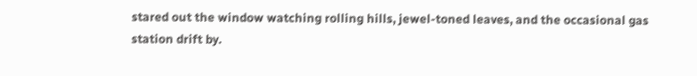stared out the window watching rolling hills, jewel-toned leaves, and the occasional gas station drift by.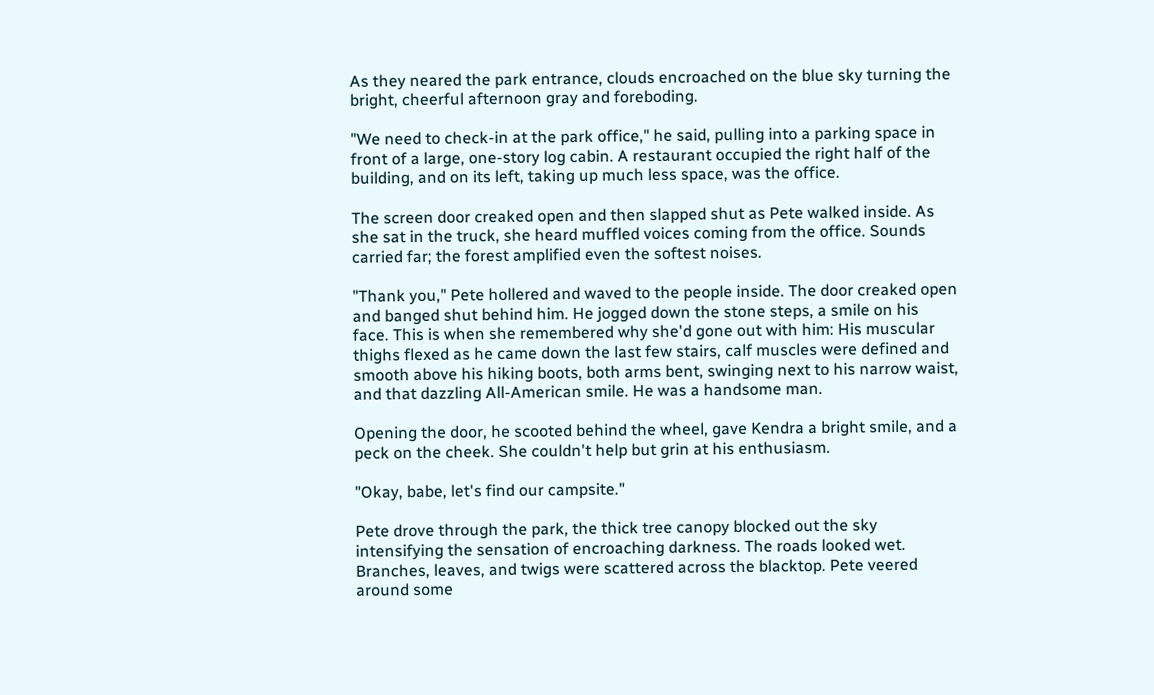As they neared the park entrance, clouds encroached on the blue sky turning the bright, cheerful afternoon gray and foreboding.

"We need to check-in at the park office," he said, pulling into a parking space in front of a large, one-story log cabin. A restaurant occupied the right half of the building, and on its left, taking up much less space, was the office.

The screen door creaked open and then slapped shut as Pete walked inside. As she sat in the truck, she heard muffled voices coming from the office. Sounds carried far; the forest amplified even the softest noises.

"Thank you," Pete hollered and waved to the people inside. The door creaked open and banged shut behind him. He jogged down the stone steps, a smile on his face. This is when she remembered why she'd gone out with him: His muscular thighs flexed as he came down the last few stairs, calf muscles were defined and smooth above his hiking boots, both arms bent, swinging next to his narrow waist, and that dazzling All-American smile. He was a handsome man.

Opening the door, he scooted behind the wheel, gave Kendra a bright smile, and a peck on the cheek. She couldn't help but grin at his enthusiasm.

"Okay, babe, let's find our campsite."

Pete drove through the park, the thick tree canopy blocked out the sky intensifying the sensation of encroaching darkness. The roads looked wet. Branches, leaves, and twigs were scattered across the blacktop. Pete veered around some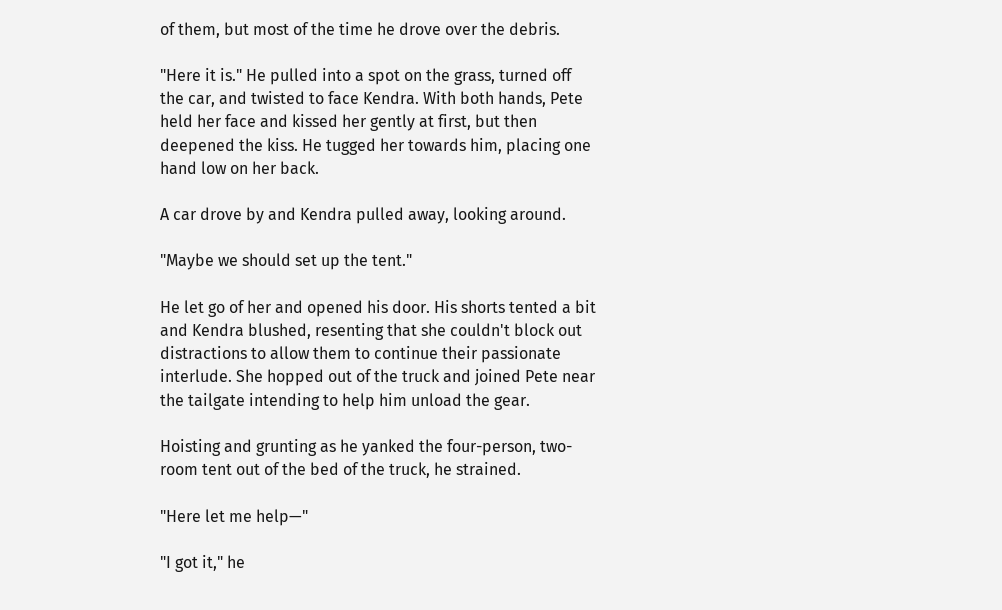of them, but most of the time he drove over the debris.

"Here it is." He pulled into a spot on the grass, turned off the car, and twisted to face Kendra. With both hands, Pete held her face and kissed her gently at first, but then deepened the kiss. He tugged her towards him, placing one hand low on her back.

A car drove by and Kendra pulled away, looking around.

"Maybe we should set up the tent."

He let go of her and opened his door. His shorts tented a bit and Kendra blushed, resenting that she couldn't block out distractions to allow them to continue their passionate interlude. She hopped out of the truck and joined Pete near the tailgate intending to help him unload the gear.

Hoisting and grunting as he yanked the four-person, two-room tent out of the bed of the truck, he strained.

"Here let me help—"

"I got it," he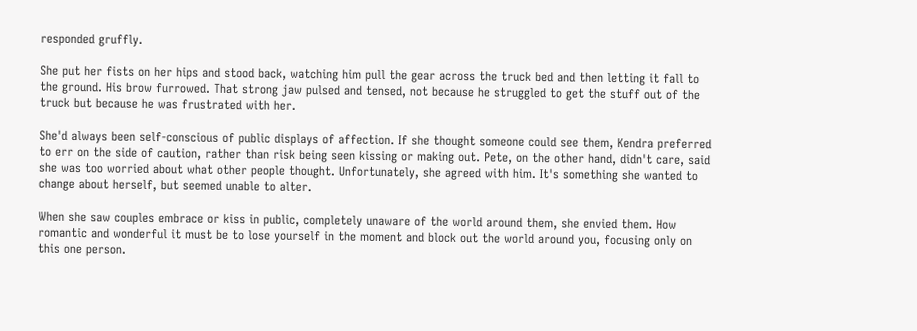responded gruffly.

She put her fists on her hips and stood back, watching him pull the gear across the truck bed and then letting it fall to the ground. His brow furrowed. That strong jaw pulsed and tensed, not because he struggled to get the stuff out of the truck but because he was frustrated with her.

She'd always been self-conscious of public displays of affection. If she thought someone could see them, Kendra preferred to err on the side of caution, rather than risk being seen kissing or making out. Pete, on the other hand, didn't care, said she was too worried about what other people thought. Unfortunately, she agreed with him. It's something she wanted to change about herself, but seemed unable to alter.

When she saw couples embrace or kiss in public, completely unaware of the world around them, she envied them. How romantic and wonderful it must be to lose yourself in the moment and block out the world around you, focusing only on this one person.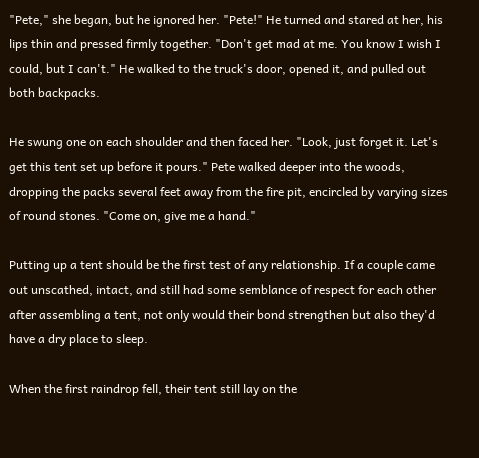"Pete," she began, but he ignored her. "Pete!" He turned and stared at her, his lips thin and pressed firmly together. "Don't get mad at me. You know I wish I could, but I can't." He walked to the truck's door, opened it, and pulled out both backpacks.

He swung one on each shoulder and then faced her. "Look, just forget it. Let's get this tent set up before it pours." Pete walked deeper into the woods, dropping the packs several feet away from the fire pit, encircled by varying sizes of round stones. "Come on, give me a hand."

Putting up a tent should be the first test of any relationship. If a couple came out unscathed, intact, and still had some semblance of respect for each other after assembling a tent, not only would their bond strengthen but also they'd have a dry place to sleep.

When the first raindrop fell, their tent still lay on the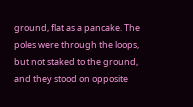ground, flat as a pancake. The poles were through the loops, but not staked to the ground, and they stood on opposite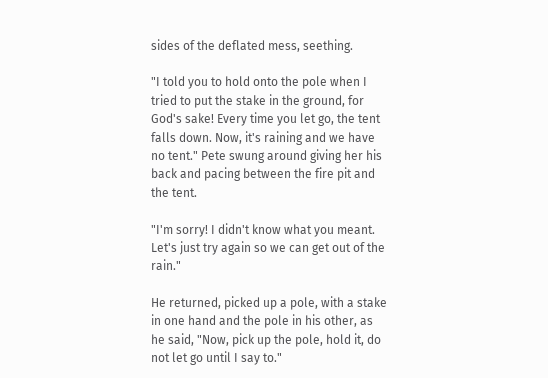sides of the deflated mess, seething.

"I told you to hold onto the pole when I tried to put the stake in the ground, for God's sake! Every time you let go, the tent falls down. Now, it's raining and we have no tent." Pete swung around giving her his back and pacing between the fire pit and the tent.

"I'm sorry! I didn't know what you meant. Let's just try again so we can get out of the rain."

He returned, picked up a pole, with a stake in one hand and the pole in his other, as he said, "Now, pick up the pole, hold it, do not let go until I say to."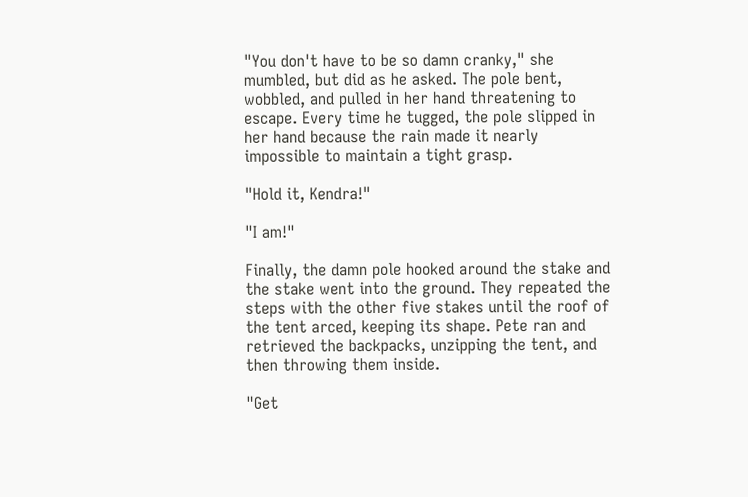"You don't have to be so damn cranky," she mumbled, but did as he asked. The pole bent, wobbled, and pulled in her hand threatening to escape. Every time he tugged, the pole slipped in her hand because the rain made it nearly impossible to maintain a tight grasp.

"Hold it, Kendra!"

"I am!"

Finally, the damn pole hooked around the stake and the stake went into the ground. They repeated the steps with the other five stakes until the roof of the tent arced, keeping its shape. Pete ran and retrieved the backpacks, unzipping the tent, and then throwing them inside.

"Get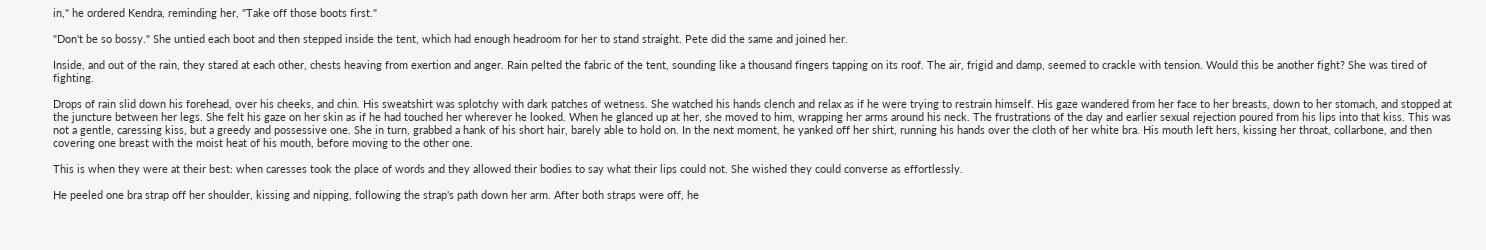in," he ordered Kendra, reminding her, "Take off those boots first."

"Don't be so bossy." She untied each boot and then stepped inside the tent, which had enough headroom for her to stand straight. Pete did the same and joined her.

Inside, and out of the rain, they stared at each other, chests heaving from exertion and anger. Rain pelted the fabric of the tent, sounding like a thousand fingers tapping on its roof. The air, frigid and damp, seemed to crackle with tension. Would this be another fight? She was tired of fighting.

Drops of rain slid down his forehead, over his cheeks, and chin. His sweatshirt was splotchy with dark patches of wetness. She watched his hands clench and relax as if he were trying to restrain himself. His gaze wandered from her face to her breasts, down to her stomach, and stopped at the juncture between her legs. She felt his gaze on her skin as if he had touched her wherever he looked. When he glanced up at her, she moved to him, wrapping her arms around his neck. The frustrations of the day and earlier sexual rejection poured from his lips into that kiss. This was not a gentle, caressing kiss, but a greedy and possessive one. She in turn, grabbed a hank of his short hair, barely able to hold on. In the next moment, he yanked off her shirt, running his hands over the cloth of her white bra. His mouth left hers, kissing her throat, collarbone, and then covering one breast with the moist heat of his mouth, before moving to the other one.

This is when they were at their best: when caresses took the place of words and they allowed their bodies to say what their lips could not. She wished they could converse as effortlessly.

He peeled one bra strap off her shoulder, kissing and nipping, following the strap's path down her arm. After both straps were off, he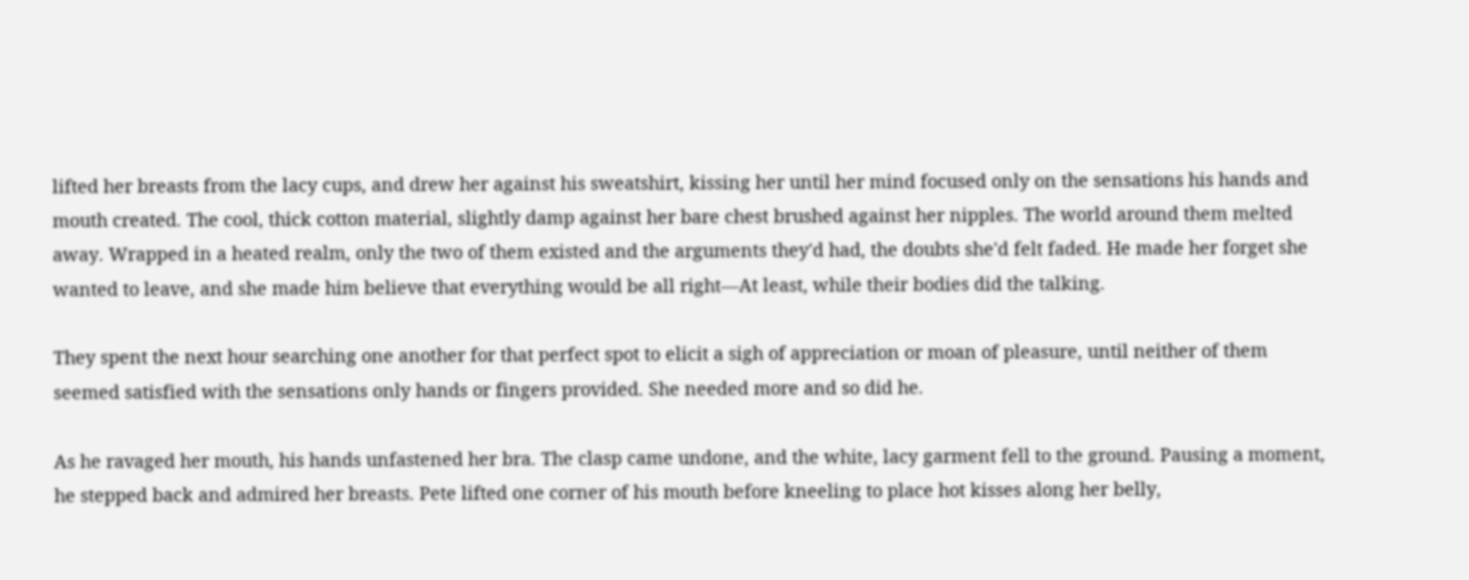lifted her breasts from the lacy cups, and drew her against his sweatshirt, kissing her until her mind focused only on the sensations his hands and mouth created. The cool, thick cotton material, slightly damp against her bare chest brushed against her nipples. The world around them melted away. Wrapped in a heated realm, only the two of them existed and the arguments they'd had, the doubts she'd felt faded. He made her forget she wanted to leave, and she made him believe that everything would be all right—At least, while their bodies did the talking.

They spent the next hour searching one another for that perfect spot to elicit a sigh of appreciation or moan of pleasure, until neither of them seemed satisfied with the sensations only hands or fingers provided. She needed more and so did he.

As he ravaged her mouth, his hands unfastened her bra. The clasp came undone, and the white, lacy garment fell to the ground. Pausing a moment, he stepped back and admired her breasts. Pete lifted one corner of his mouth before kneeling to place hot kisses along her belly,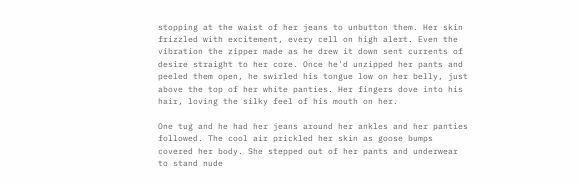stopping at the waist of her jeans to unbutton them. Her skin frizzled with excitement, every cell on high alert. Even the vibration the zipper made as he drew it down sent currents of desire straight to her core. Once he'd unzipped her pants and peeled them open, he swirled his tongue low on her belly, just above the top of her white panties. Her fingers dove into his hair, loving the silky feel of his mouth on her.

One tug and he had her jeans around her ankles and her panties followed. The cool air prickled her skin as goose bumps covered her body. She stepped out of her pants and underwear to stand nude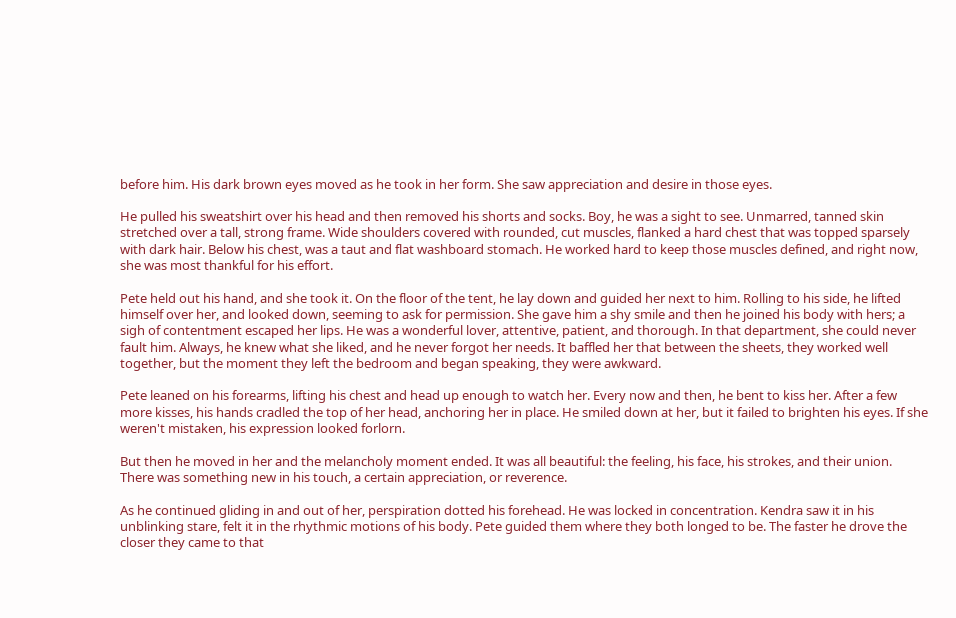before him. His dark brown eyes moved as he took in her form. She saw appreciation and desire in those eyes.

He pulled his sweatshirt over his head and then removed his shorts and socks. Boy, he was a sight to see. Unmarred, tanned skin stretched over a tall, strong frame. Wide shoulders covered with rounded, cut muscles, flanked a hard chest that was topped sparsely with dark hair. Below his chest, was a taut and flat washboard stomach. He worked hard to keep those muscles defined, and right now, she was most thankful for his effort.

Pete held out his hand, and she took it. On the floor of the tent, he lay down and guided her next to him. Rolling to his side, he lifted himself over her, and looked down, seeming to ask for permission. She gave him a shy smile and then he joined his body with hers; a sigh of contentment escaped her lips. He was a wonderful lover, attentive, patient, and thorough. In that department, she could never fault him. Always, he knew what she liked, and he never forgot her needs. It baffled her that between the sheets, they worked well together, but the moment they left the bedroom and began speaking, they were awkward.

Pete leaned on his forearms, lifting his chest and head up enough to watch her. Every now and then, he bent to kiss her. After a few more kisses, his hands cradled the top of her head, anchoring her in place. He smiled down at her, but it failed to brighten his eyes. If she weren't mistaken, his expression looked forlorn.

But then he moved in her and the melancholy moment ended. It was all beautiful: the feeling, his face, his strokes, and their union. There was something new in his touch, a certain appreciation, or reverence.

As he continued gliding in and out of her, perspiration dotted his forehead. He was locked in concentration. Kendra saw it in his unblinking stare, felt it in the rhythmic motions of his body. Pete guided them where they both longed to be. The faster he drove the closer they came to that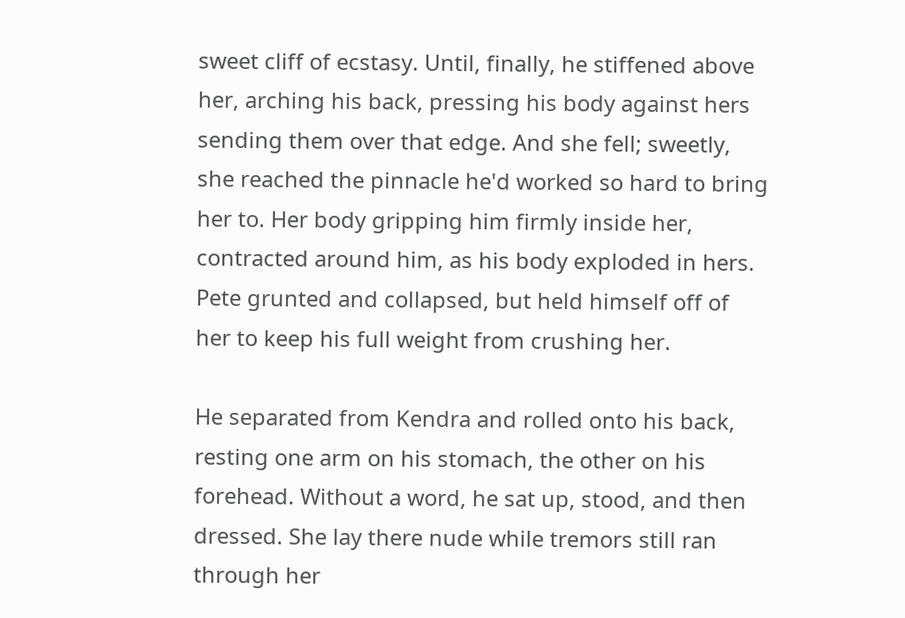sweet cliff of ecstasy. Until, finally, he stiffened above her, arching his back, pressing his body against hers sending them over that edge. And she fell; sweetly, she reached the pinnacle he'd worked so hard to bring her to. Her body gripping him firmly inside her, contracted around him, as his body exploded in hers. Pete grunted and collapsed, but held himself off of her to keep his full weight from crushing her.

He separated from Kendra and rolled onto his back, resting one arm on his stomach, the other on his forehead. Without a word, he sat up, stood, and then dressed. She lay there nude while tremors still ran through her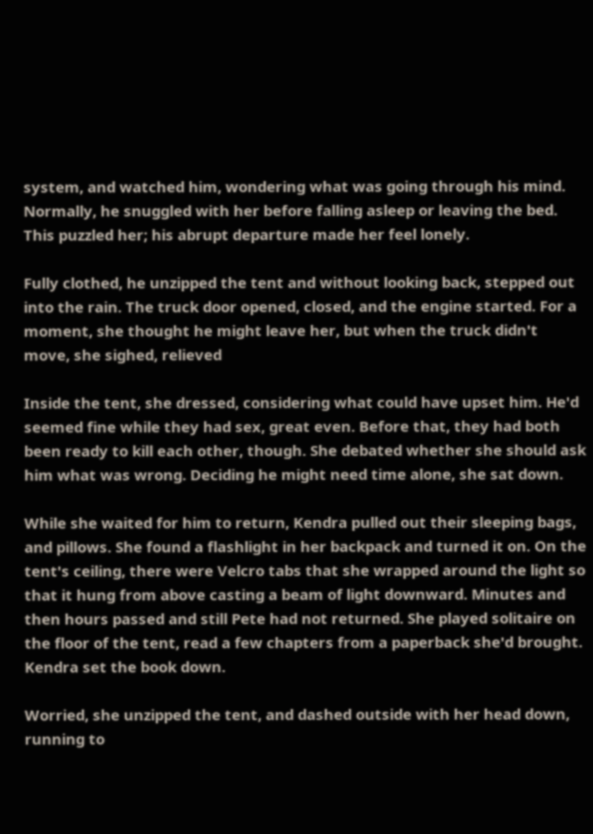system, and watched him, wondering what was going through his mind. Normally, he snuggled with her before falling asleep or leaving the bed. This puzzled her; his abrupt departure made her feel lonely.

Fully clothed, he unzipped the tent and without looking back, stepped out into the rain. The truck door opened, closed, and the engine started. For a moment, she thought he might leave her, but when the truck didn't move, she sighed, relieved

Inside the tent, she dressed, considering what could have upset him. He'd seemed fine while they had sex, great even. Before that, they had both been ready to kill each other, though. She debated whether she should ask him what was wrong. Deciding he might need time alone, she sat down.

While she waited for him to return, Kendra pulled out their sleeping bags, and pillows. She found a flashlight in her backpack and turned it on. On the tent's ceiling, there were Velcro tabs that she wrapped around the light so that it hung from above casting a beam of light downward. Minutes and then hours passed and still Pete had not returned. She played solitaire on the floor of the tent, read a few chapters from a paperback she'd brought. Kendra set the book down.

Worried, she unzipped the tent, and dashed outside with her head down, running to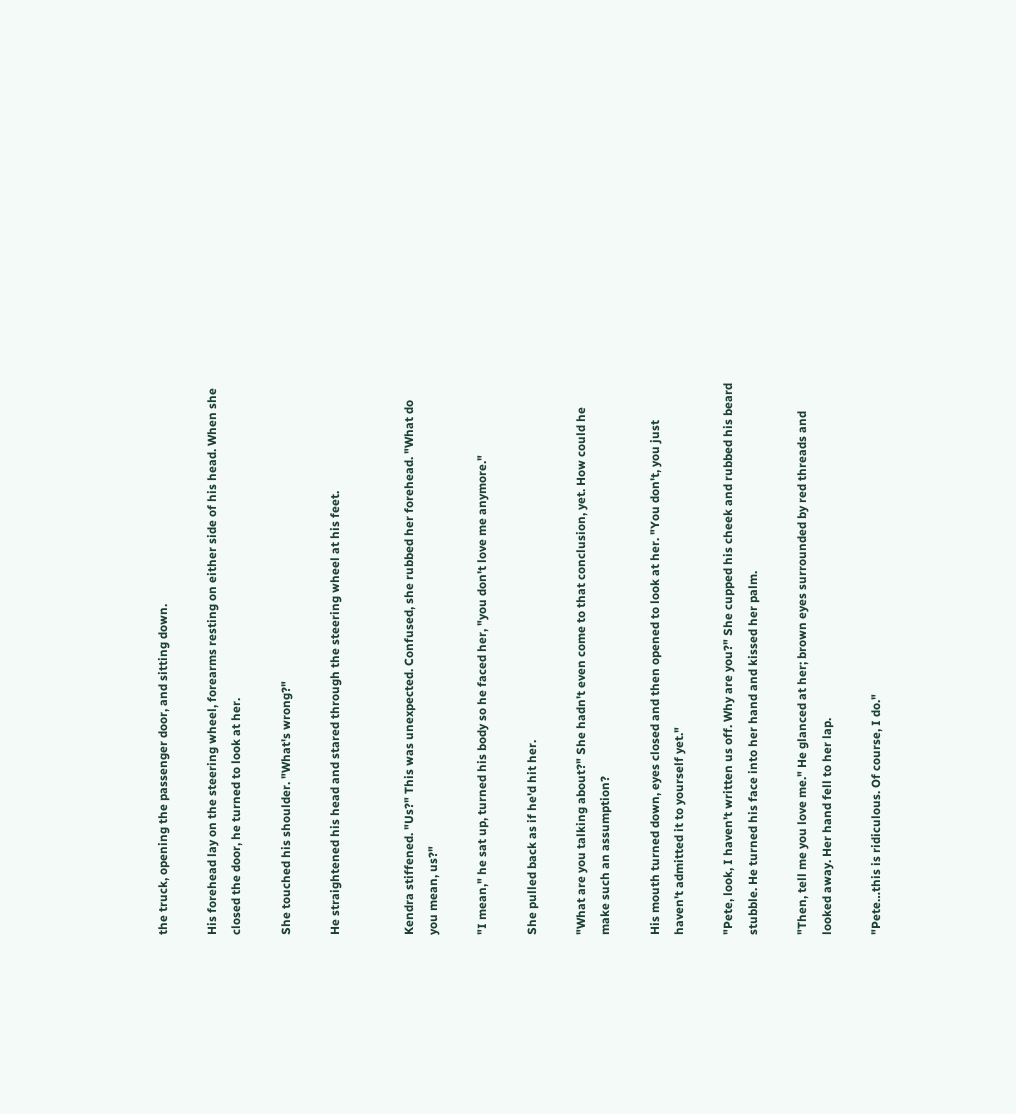the truck, opening the passenger door, and sitting down.

His forehead lay on the steering wheel, forearms resting on either side of his head. When she closed the door, he turned to look at her.

She touched his shoulder. "What's wrong?"

He straightened his head and stared through the steering wheel at his feet.


Kendra stiffened. "Us?" This was unexpected. Confused, she rubbed her forehead. "What do you mean, us?"

"I mean," he sat up, turned his body so he faced her, "you don't love me anymore."

She pulled back as if he'd hit her.

"What are you talking about?" She hadn't even come to that conclusion, yet. How could he make such an assumption?

His mouth turned down, eyes closed and then opened to look at her. "You don't, you just haven't admitted it to yourself yet."

"Pete, look, I haven't written us off. Why are you?" She cupped his cheek and rubbed his beard stubble. He turned his face into her hand and kissed her palm.

"Then, tell me you love me." He glanced at her; brown eyes surrounded by red threads and looked away. Her hand fell to her lap.

"Pete…this is ridiculous. Of course, I do."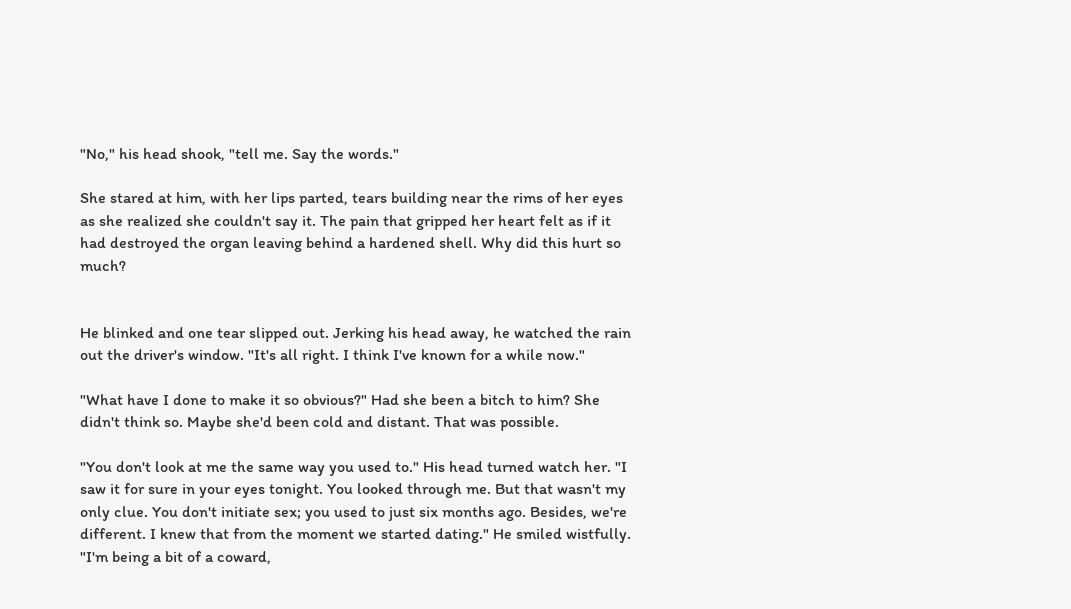"No," his head shook, "tell me. Say the words."

She stared at him, with her lips parted, tears building near the rims of her eyes as she realized she couldn't say it. The pain that gripped her heart felt as if it had destroyed the organ leaving behind a hardened shell. Why did this hurt so much?


He blinked and one tear slipped out. Jerking his head away, he watched the rain out the driver's window. "It's all right. I think I've known for a while now."

"What have I done to make it so obvious?" Had she been a bitch to him? She didn't think so. Maybe she'd been cold and distant. That was possible.

"You don't look at me the same way you used to." His head turned watch her. "I saw it for sure in your eyes tonight. You looked through me. But that wasn't my only clue. You don't initiate sex; you used to just six months ago. Besides, we're different. I knew that from the moment we started dating." He smiled wistfully. "I'm being a bit of a coward,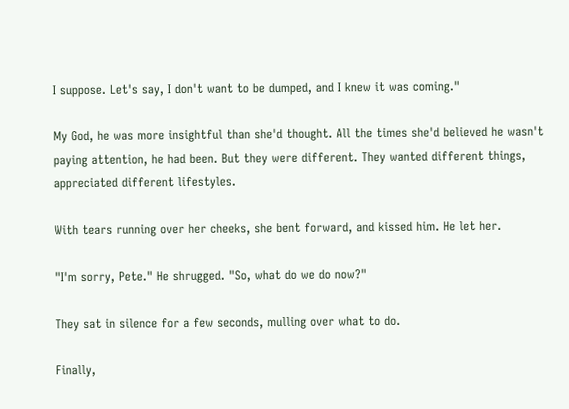I suppose. Let's say, I don't want to be dumped, and I knew it was coming."

My God, he was more insightful than she'd thought. All the times she'd believed he wasn't paying attention, he had been. But they were different. They wanted different things, appreciated different lifestyles.

With tears running over her cheeks, she bent forward, and kissed him. He let her.

"I'm sorry, Pete." He shrugged. "So, what do we do now?"

They sat in silence for a few seconds, mulling over what to do.

Finally,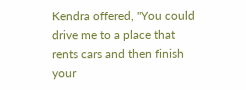Kendra offered, "You could drive me to a place that rents cars and then finish your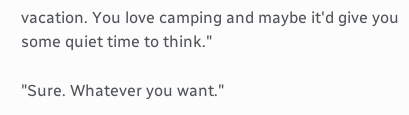vacation. You love camping and maybe it'd give you some quiet time to think."

"Sure. Whatever you want."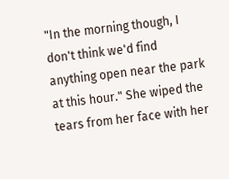"In the morning though, I don't think we'd find anything open near the park at this hour." She wiped the tears from her face with her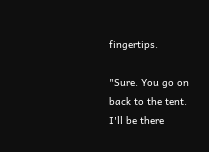fingertips.

"Sure. You go on back to the tent. I'll be there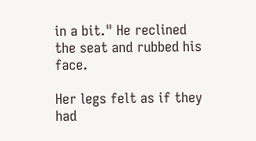in a bit." He reclined the seat and rubbed his face.

Her legs felt as if they had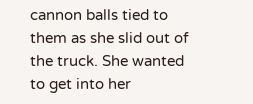cannon balls tied to them as she slid out of the truck. She wanted to get into her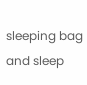sleeping bag and sleep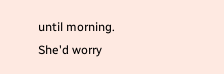until morning. She'd worry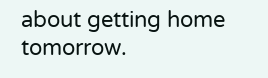about getting home tomorrow.